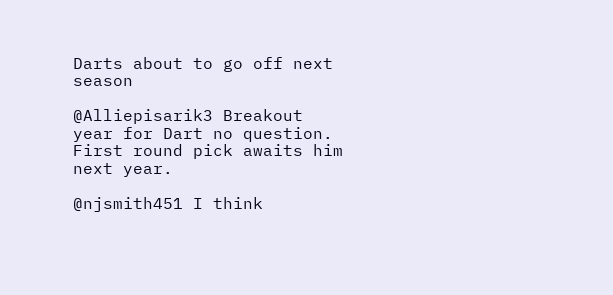Darts about to go off next season

@Alliepisarik3 Breakout year for Dart no question. First round pick awaits him next year.

@njsmith451 I think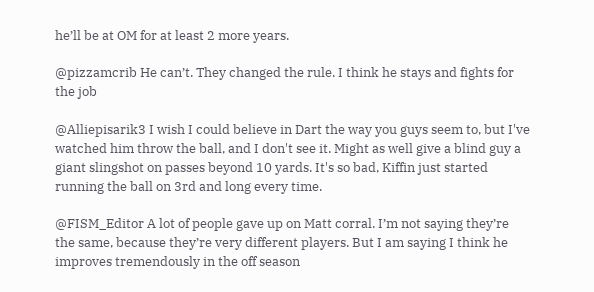he’ll be at OM for at least 2 more years.

@pizzamcrib He can’t. They changed the rule. I think he stays and fights for the job

@Alliepisarik3 I wish I could believe in Dart the way you guys seem to, but I've watched him throw the ball, and I don't see it. Might as well give a blind guy a giant slingshot on passes beyond 10 yards. It's so bad, Kiffin just started running the ball on 3rd and long every time.

@FISM_Editor A lot of people gave up on Matt corral. I’m not saying they’re the same, because they’re very different players. But I am saying I think he improves tremendously in the off season